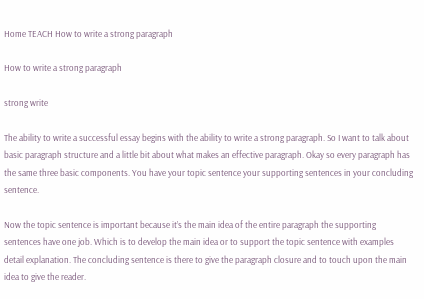Home TEACH How to write a strong paragraph

How to write a strong paragraph

strong write

The ability to write a successful essay begins with the ability to write a strong paragraph. So I want to talk about basic paragraph structure and a little bit about what makes an effective paragraph. Okay so every paragraph has the same three basic components. You have your topic sentence your supporting sentences in your concluding sentence.

Now the topic sentence is important because it’s the main idea of the entire paragraph the supporting sentences have one job. Which is to develop the main idea or to support the topic sentence with examples detail explanation. The concluding sentence is there to give the paragraph closure and to touch upon the main idea to give the reader.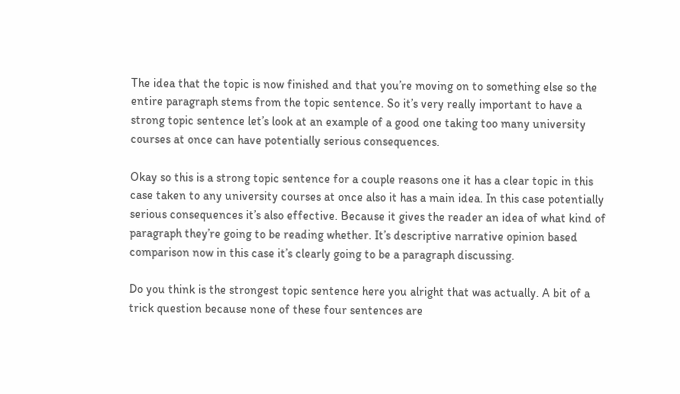The idea that the topic is now finished and that you’re moving on to something else so the entire paragraph stems from the topic sentence. So it’s very really important to have a strong topic sentence let’s look at an example of a good one taking too many university courses at once can have potentially serious consequences.

Okay so this is a strong topic sentence for a couple reasons one it has a clear topic in this case taken to any university courses at once also it has a main idea. In this case potentially serious consequences it’s also effective. Because it gives the reader an idea of what kind of paragraph they’re going to be reading whether. It’s descriptive narrative opinion based comparison now in this case it’s clearly going to be a paragraph discussing.

Do you think is the strongest topic sentence here you alright that was actually. A bit of a trick question because none of these four sentences are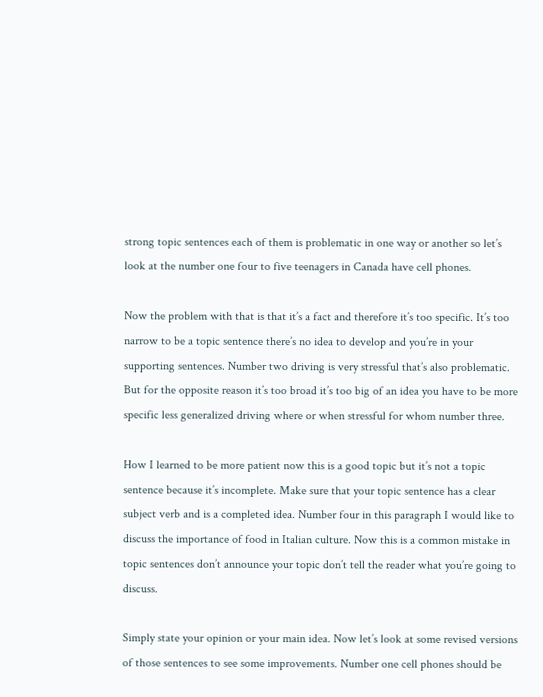strong topic sentences each of them is problematic in one way or another so let’s look at the number one four to five teenagers in Canada have cell phones.

Now the problem with that is that it’s a fact and therefore it’s too specific. It’s too narrow to be a topic sentence there’s no idea to develop and you’re in your supporting sentences. Number two driving is very stressful that’s also problematic. But for the opposite reason it’s too broad it’s too big of an idea you have to be more specific less generalized driving where or when stressful for whom number three.

How I learned to be more patient now this is a good topic but it’s not a topic sentence because it’s incomplete. Make sure that your topic sentence has a clear subject verb and is a completed idea. Number four in this paragraph I would like to discuss the importance of food in Italian culture. Now this is a common mistake in topic sentences don’t announce your topic don’t tell the reader what you’re going to discuss.

Simply state your opinion or your main idea. Now let’s look at some revised versions of those sentences to see some improvements. Number one cell phones should be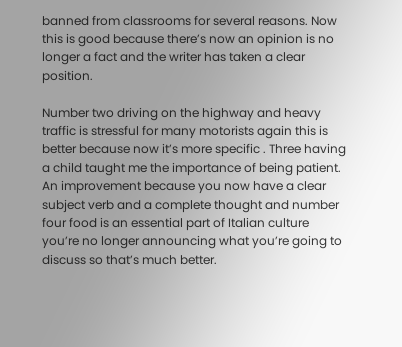banned from classrooms for several reasons. Now this is good because there’s now an opinion is no longer a fact and the writer has taken a clear position.

Number two driving on the highway and heavy traffic is stressful for many motorists again this is better because now it’s more specific . Three having a child taught me the importance of being patient. An improvement because you now have a clear subject verb and a complete thought and number four food is an essential part of Italian culture you’re no longer announcing what you’re going to discuss so that’s much better.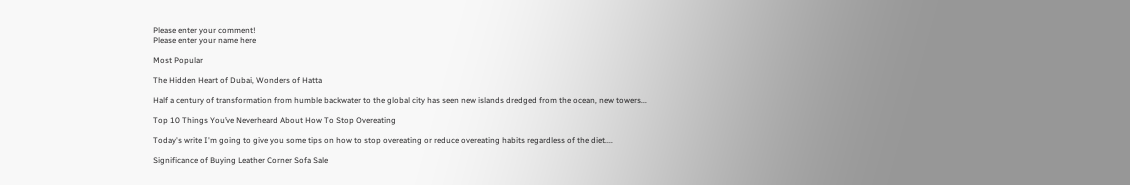Please enter your comment!
Please enter your name here

Most Popular

The Hidden Heart of Dubai, Wonders of Hatta

Half a century of transformation from humble backwater to the global city has seen new islands dredged from the ocean, new towers...

Top 10 Things You’ve Neverheard About How To Stop Overeating

Today's write I'm going to give you some tips on how to stop overeating or reduce overeating habits regardless of the diet....

Significance of Buying Leather Corner Sofa Sale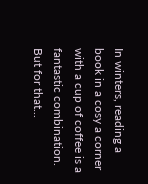In winters, reading a book in a cosy a corner with a cup of coffee is a fantastic combination. But for that...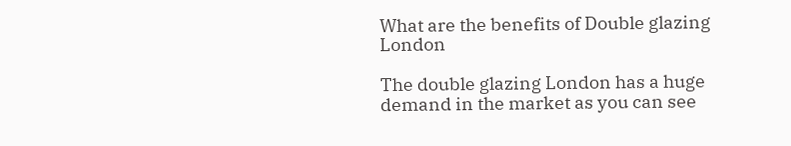What are the benefits of Double glazing London

The double glazing London has a huge demand in the market as you can see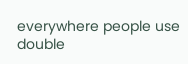everywhere people use double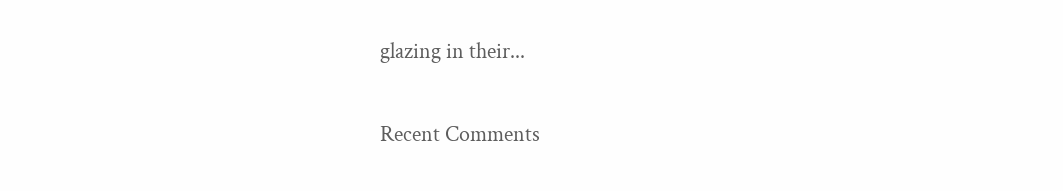glazing in their...

Recent Comments